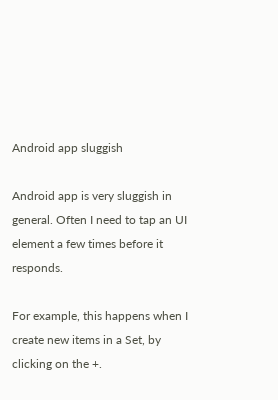Android app sluggish

Android app is very sluggish in general. Often I need to tap an UI element a few times before it responds.

For example, this happens when I create new items in a Set, by clicking on the +.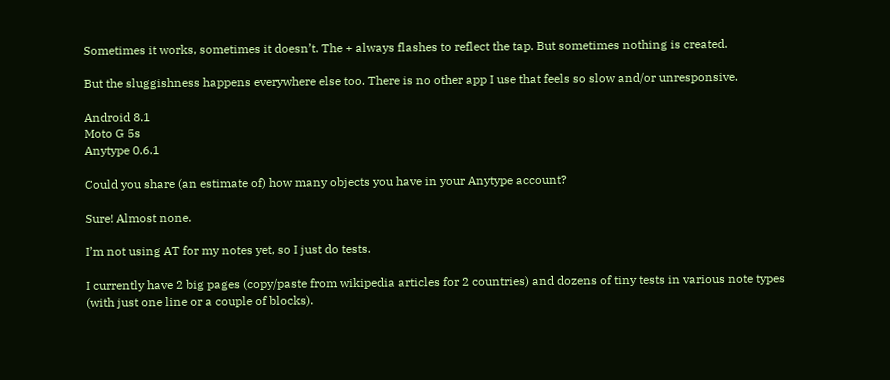Sometimes it works, sometimes it doesn’t. The + always flashes to reflect the tap. But sometimes nothing is created.

But the sluggishness happens everywhere else too. There is no other app I use that feels so slow and/or unresponsive.

Android 8.1
Moto G 5s
Anytype 0.6.1

Could you share (an estimate of) how many objects you have in your Anytype account?

Sure! Almost none.

I’m not using AT for my notes yet, so I just do tests.

I currently have 2 big pages (copy/paste from wikipedia articles for 2 countries) and dozens of tiny tests in various note types (with just one line or a couple of blocks).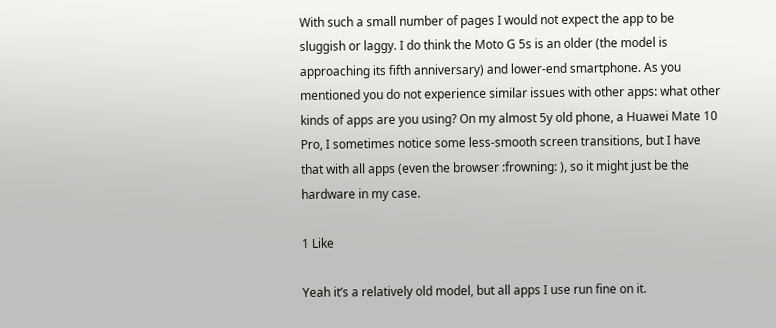With such a small number of pages I would not expect the app to be sluggish or laggy. I do think the Moto G 5s is an older (the model is approaching its fifth anniversary) and lower-end smartphone. As you mentioned you do not experience similar issues with other apps: what other kinds of apps are you using? On my almost 5y old phone, a Huawei Mate 10 Pro, I sometimes notice some less-smooth screen transitions, but I have that with all apps (even the browser :frowning: ), so it might just be the hardware in my case.

1 Like

Yeah it’s a relatively old model, but all apps I use run fine on it.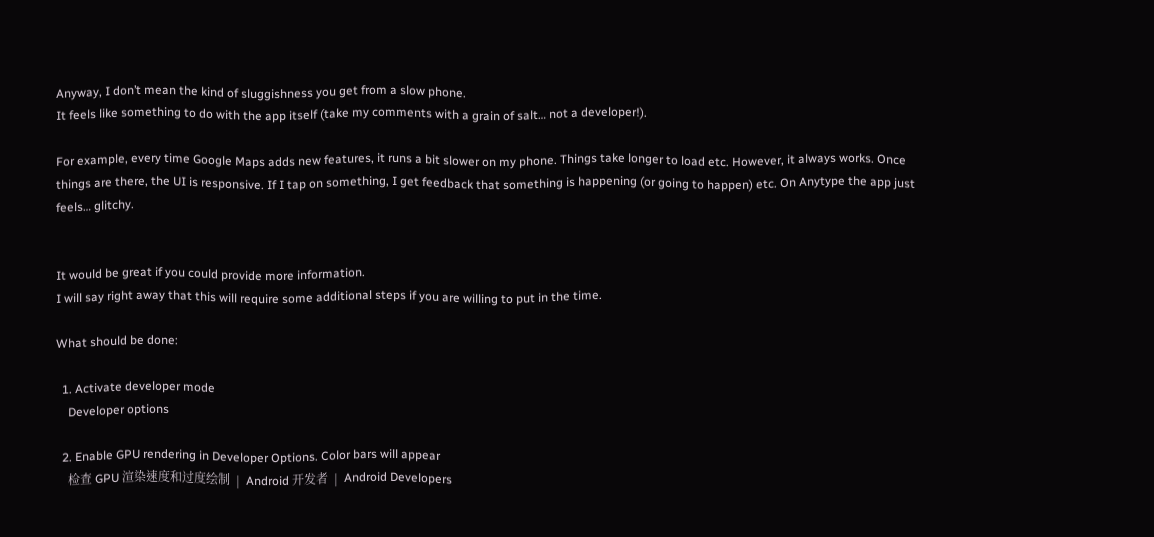Anyway, I don’t mean the kind of sluggishness you get from a slow phone.
It feels like something to do with the app itself (take my comments with a grain of salt… not a developer!).

For example, every time Google Maps adds new features, it runs a bit slower on my phone. Things take longer to load etc. However, it always works. Once things are there, the UI is responsive. If I tap on something, I get feedback that something is happening (or going to happen) etc. On Anytype the app just feels… glitchy.


It would be great if you could provide more information.
I will say right away that this will require some additional steps if you are willing to put in the time.

What should be done:

  1. Activate developer mode
    Developer options

  2. Enable GPU rendering in Developer Options. Color bars will appear
    检查 GPU 渲染速度和过度绘制  |  Android 开发者  |  Android Developers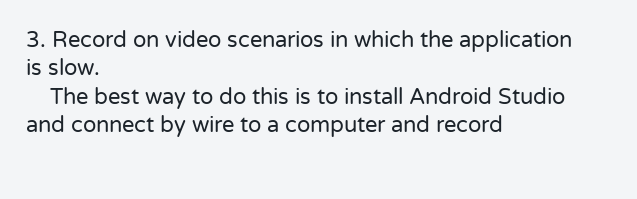3. Record on video scenarios in which the application is slow.
    The best way to do this is to install Android Studio and connect by wire to a computer and record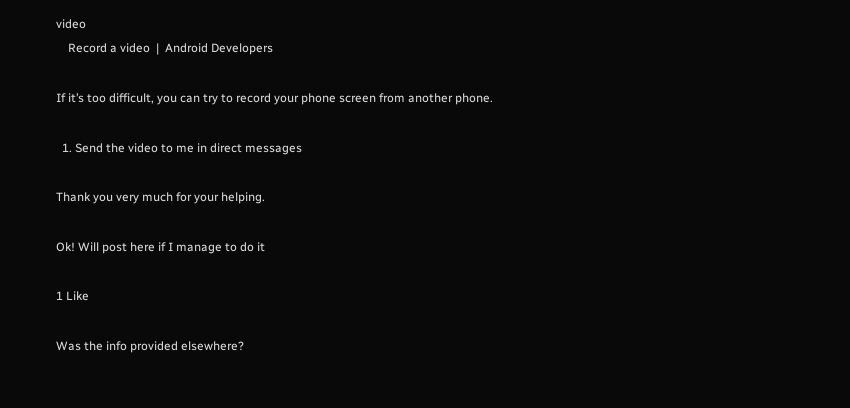video
    Record a video  |  Android Developers

If it’s too difficult, you can try to record your phone screen from another phone.

  1. Send the video to me in direct messages

Thank you very much for your helping.

Ok! Will post here if I manage to do it

1 Like

Was the info provided elsewhere?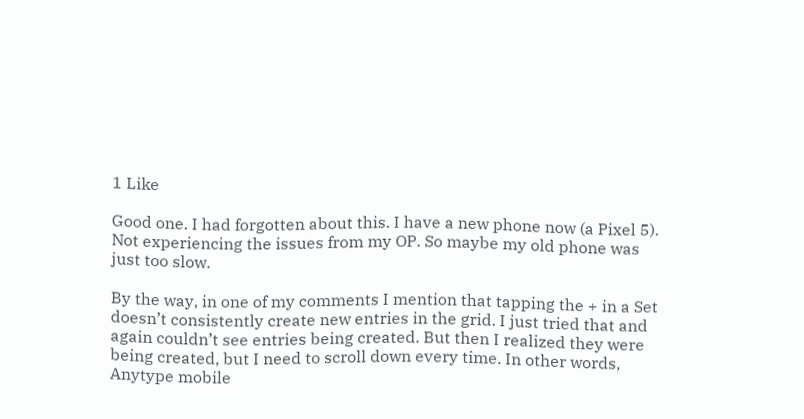1 Like

Good one. I had forgotten about this. I have a new phone now (a Pixel 5). Not experiencing the issues from my OP. So maybe my old phone was just too slow.

By the way, in one of my comments I mention that tapping the + in a Set doesn’t consistently create new entries in the grid. I just tried that and again couldn’t see entries being created. But then I realized they were being created, but I need to scroll down every time. In other words, Anytype mobile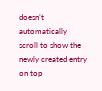doesn’t automatically scroll to show the newly created entry on top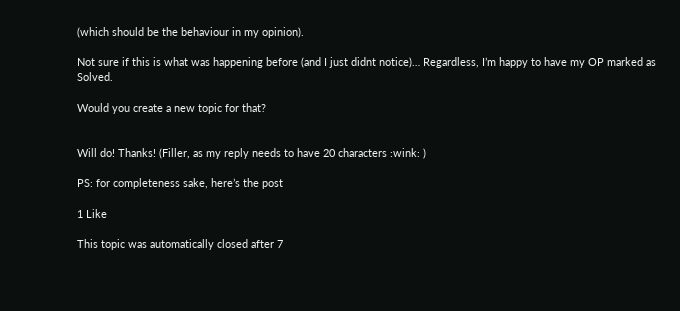(which should be the behaviour in my opinion).

Not sure if this is what was happening before (and I just didnt notice)… Regardless, I’m happy to have my OP marked as Solved.

Would you create a new topic for that?


Will do! Thanks! (Filler, as my reply needs to have 20 characters :wink: )

PS: for completeness sake, here’s the post

1 Like

This topic was automatically closed after 7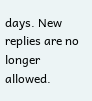days. New replies are no longer allowed.